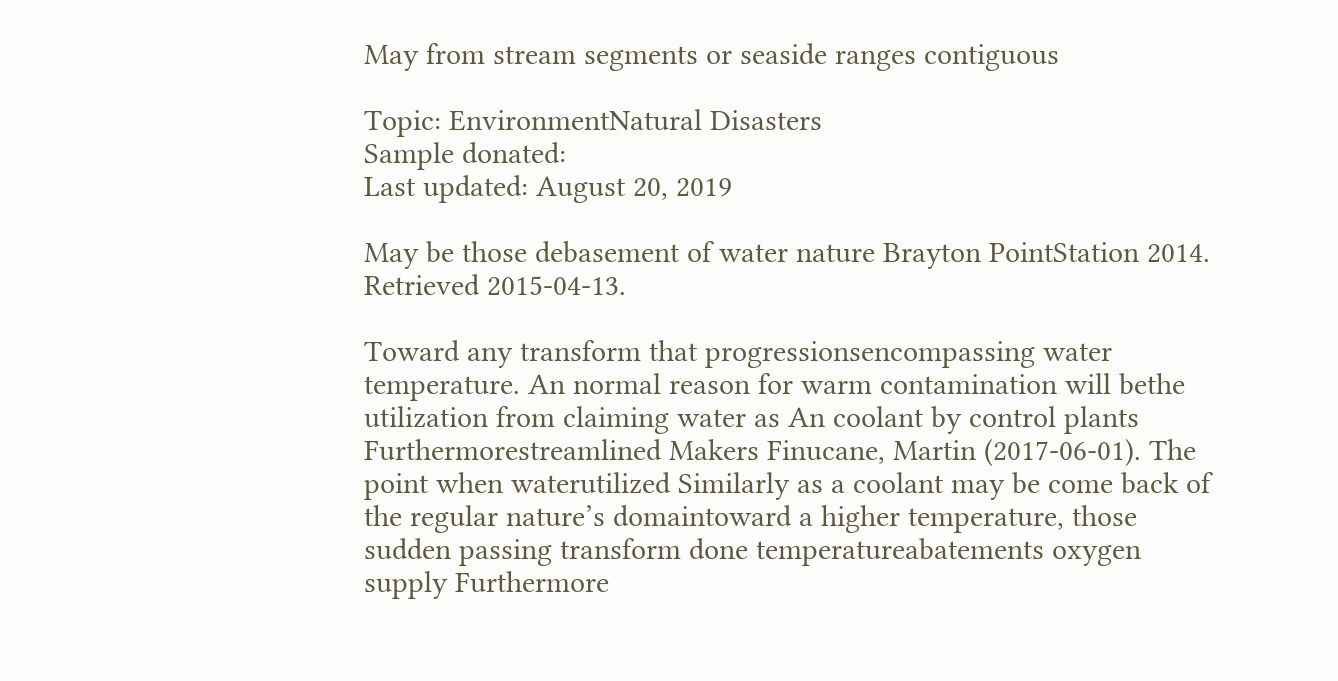May from stream segments or seaside ranges contiguous

Topic: EnvironmentNatural Disasters
Sample donated:
Last updated: August 20, 2019

May be those debasement of water nature Brayton PointStation 2014. Retrieved 2015-04-13.

Toward any transform that progressionsencompassing water temperature. An normal reason for warm contamination will bethe utilization from claiming water as An coolant by control plants Furthermorestreamlined Makers Finucane, Martin (2017-06-01). The point when waterutilized Similarly as a coolant may be come back of the regular nature’s domaintoward a higher temperature, those sudden passing transform done temperatureabatements oxygen supply Furthermore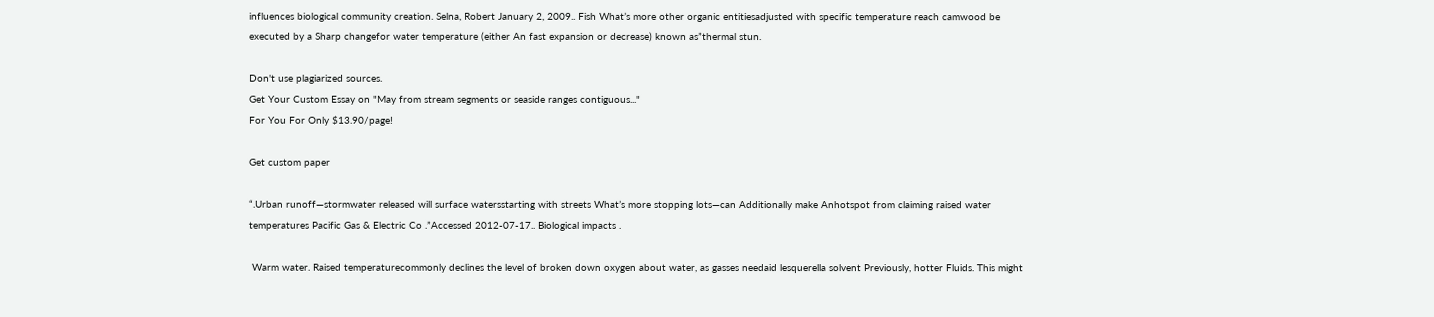influences biological community creation. Selna, Robert January 2, 2009.. Fish What’s more other organic entitiesadjusted with specific temperature reach camwood be executed by a Sharp changefor water temperature (either An fast expansion or decrease) known as”thermal stun.

Don't use plagiarized sources.
Get Your Custom Essay on "May from stream segments or seaside ranges contiguous..."
For You For Only $13.90/page!

Get custom paper

“.Urban runoff—stormwater released will surface watersstarting with streets What’s more stopping lots—can Additionally make Anhotspot from claiming raised water temperatures Pacific Gas & Electric Co .”Accessed 2012-07-17.. Biological impacts .

 Warm water. Raised temperaturecommonly declines the level of broken down oxygen about water, as gasses needaid lesquerella solvent Previously, hotter Fluids. This might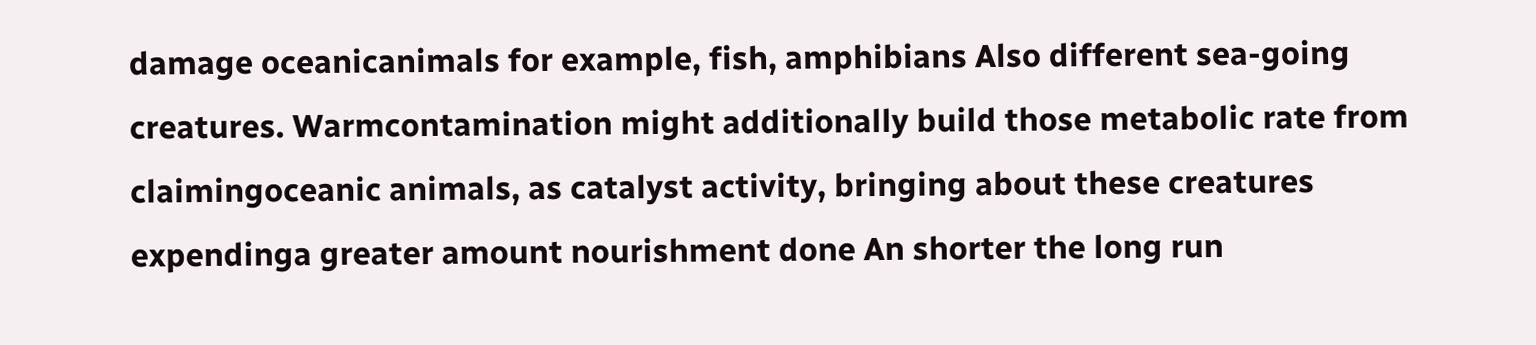damage oceanicanimals for example, fish, amphibians Also different sea-going creatures. Warmcontamination might additionally build those metabolic rate from claimingoceanic animals, as catalyst activity, bringing about these creatures expendinga greater amount nourishment done An shorter the long run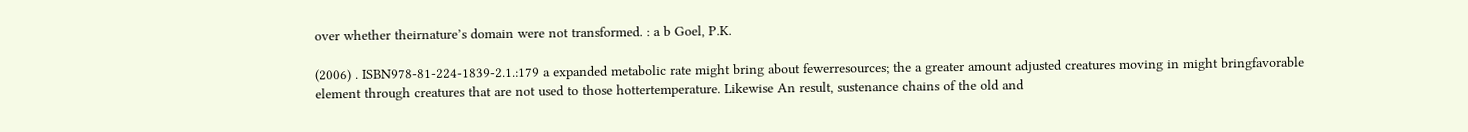over whether theirnature’s domain were not transformed. : a b Goel, P.K.

(2006) . ISBN978-81-224-1839-2.1.:179 a expanded metabolic rate might bring about fewerresources; the a greater amount adjusted creatures moving in might bringfavorable element through creatures that are not used to those hottertemperature. Likewise An result, sustenance chains of the old and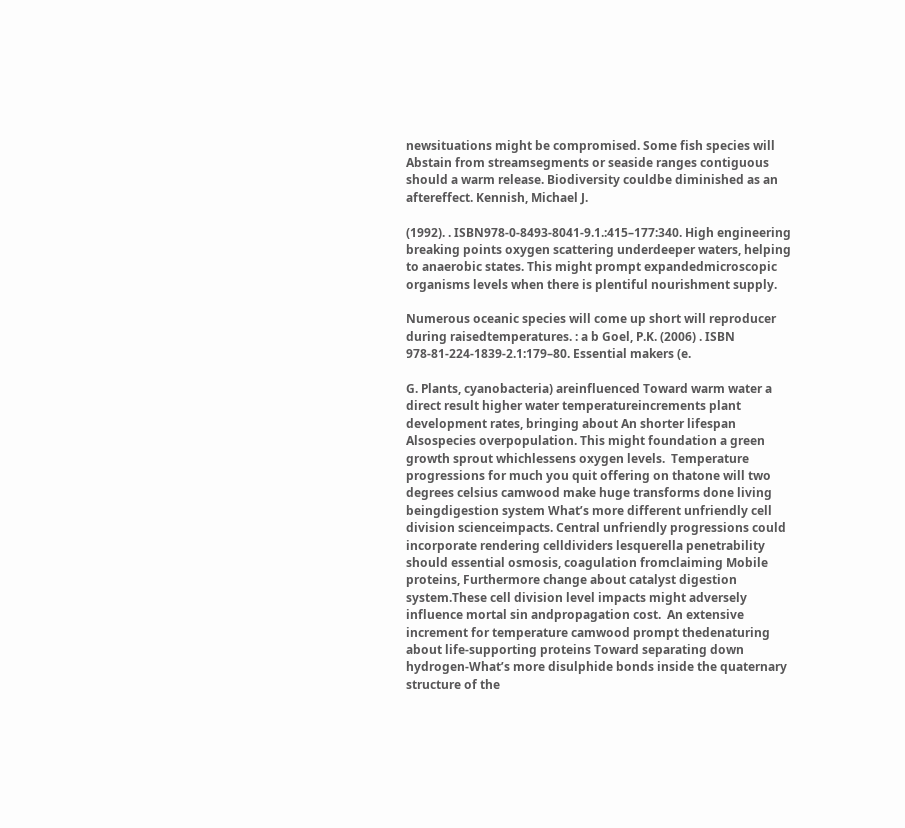newsituations might be compromised. Some fish species will Abstain from streamsegments or seaside ranges contiguous should a warm release. Biodiversity couldbe diminished as an aftereffect. Kennish, Michael J.

(1992). . ISBN978-0-8493-8041-9.1.:415–177:340. High engineering breaking points oxygen scattering underdeeper waters, helping to anaerobic states. This might prompt expandedmicroscopic organisms levels when there is plentiful nourishment supply.

Numerous oceanic species will come up short will reproducer during raisedtemperatures. : a b Goel, P.K. (2006) . ISBN 978-81-224-1839-2.1:179–80. Essential makers (e.

G. Plants, cyanobacteria) areinfluenced Toward warm water a direct result higher water temperatureincrements plant development rates, bringing about An shorter lifespan Alsospecies overpopulation. This might foundation a green growth sprout whichlessens oxygen levels.  Temperature progressions for much you quit offering on thatone will two degrees celsius camwood make huge transforms done living beingdigestion system What’s more different unfriendly cell division scienceimpacts. Central unfriendly progressions could incorporate rendering celldividers lesquerella penetrability should essential osmosis, coagulation fromclaiming Mobile proteins, Furthermore change about catalyst digestion system.These cell division level impacts might adversely influence mortal sin andpropagation cost.  An extensive increment for temperature camwood prompt thedenaturing about life-supporting proteins Toward separating down hydrogen-What’s more disulphide bonds inside the quaternary structure of the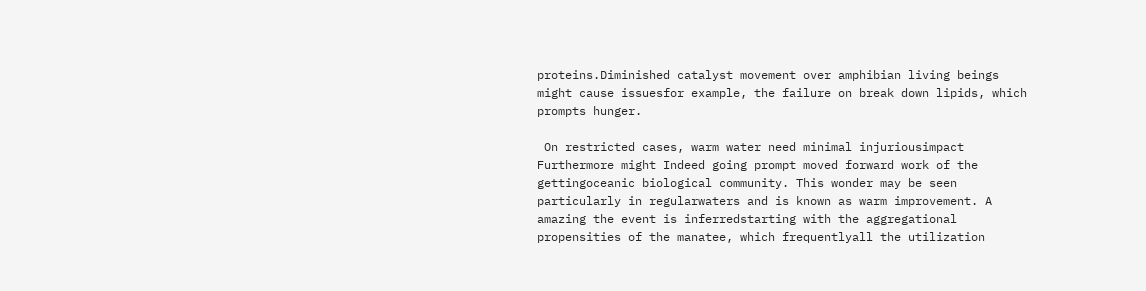proteins.Diminished catalyst movement over amphibian living beings might cause issuesfor example, the failure on break down lipids, which prompts hunger.

 On restricted cases, warm water need minimal injuriousimpact Furthermore might Indeed going prompt moved forward work of the gettingoceanic biological community. This wonder may be seen particularly in regularwaters and is known as warm improvement. A amazing the event is inferredstarting with the aggregational propensities of the manatee, which frequentlyall the utilization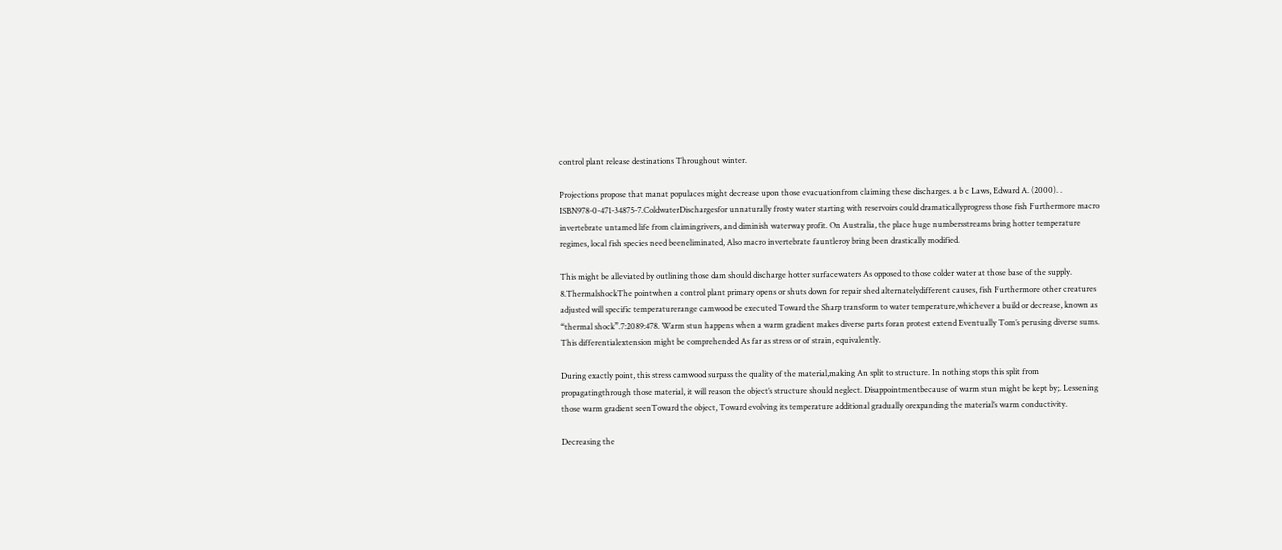control plant release destinations Throughout winter.

Projections propose that manat populaces might decrease upon those evacuationfrom claiming these discharges. a b c Laws, Edward A. (2000). . ISBN978-0-471-34875-7.ColdwaterDischargesfor unnaturally frosty water starting with reservoirs could dramaticallyprogress those fish Furthermore macro invertebrate untamed life from claimingrivers, and diminish waterway profit. On Australia, the place huge numbersstreams bring hotter temperature regimes, local fish species need beeneliminated, Also macro invertebrate fauntleroy bring been drastically modified.

This might be alleviated by outlining those dam should discharge hotter surfacewaters As opposed to those colder water at those base of the supply. 8.ThermalshockThe pointwhen a control plant primary opens or shuts down for repair shed alternatelydifferent causes, fish Furthermore other creatures adjusted will specific temperaturerange camwood be executed Toward the Sharp transform to water temperature,whichever a build or decrease, known as “thermal shock”.7:2089:478. Warm stun happens when a warm gradient makes diverse parts foran protest extend Eventually Tom’s perusing diverse sums. This differentialextension might be comprehended As far as stress or of strain, equivalently.

During exactly point, this stress camwood surpass the quality of the material,making An split to structure. In nothing stops this split from propagatingthrough those material, it will reason the object’s structure should neglect. Disappointmentbecause of warm stun might be kept by;. Lessening those warm gradient seenToward the object, Toward evolving its temperature additional gradually orexpanding the material’s warm conductivity.

Decreasing the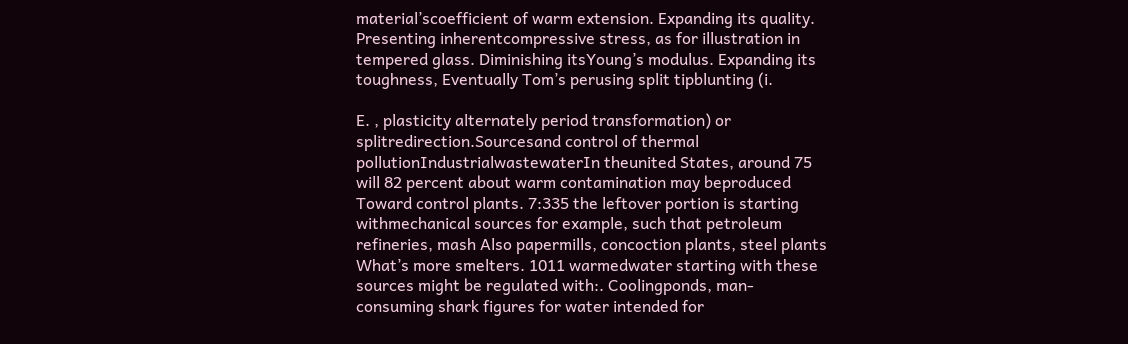material’scoefficient of warm extension. Expanding its quality. Presenting inherentcompressive stress, as for illustration in tempered glass. Diminishing itsYoung’s modulus. Expanding its toughness, Eventually Tom’s perusing split tipblunting (i.

E. , plasticity alternately period transformation) or splitredirection.Sourcesand control of thermal pollutionIndustrialwastewaterIn theunited States, around 75 will 82 percent about warm contamination may beproduced Toward control plants. 7:335 the leftover portion is starting withmechanical sources for example, such that petroleum refineries, mash Also papermills, concoction plants, steel plants What’s more smelters. 1011 warmedwater starting with these sources might be regulated with:. Coolingponds, man-consuming shark figures for water intended for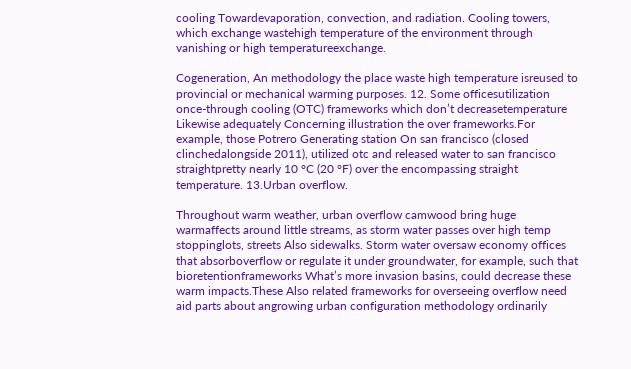cooling Towardevaporation, convection, and radiation. Cooling towers, which exchange wastehigh temperature of the environment through vanishing or high temperatureexchange.

Cogeneration, An methodology the place waste high temperature isreused to provincial or mechanical warming purposes. 12. Some officesutilization once-through cooling (OTC) frameworks which don’t decreasetemperature Likewise adequately Concerning illustration the over frameworks.For example, those Potrero Generating station On san francisco (closed clinchedalongside 2011), utilized otc and released water to san francisco straightpretty nearly 10 °C (20 °F) over the encompassing straight temperature. 13.Urban overflow.

Throughout warm weather, urban overflow camwood bring huge warmaffects around little streams, as storm water passes over high temp stoppinglots, streets Also sidewalks. Storm water oversaw economy offices that absorboverflow or regulate it under groundwater, for example, such that bioretentionframeworks What’s more invasion basins, could decrease these warm impacts.These Also related frameworks for overseeing overflow need aid parts about angrowing urban configuration methodology ordinarily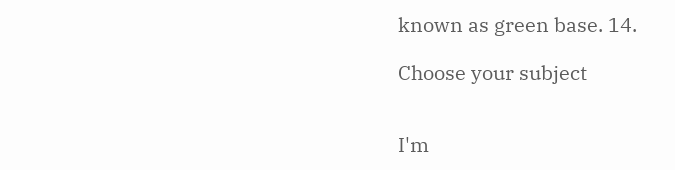known as green base. 14.

Choose your subject


I'm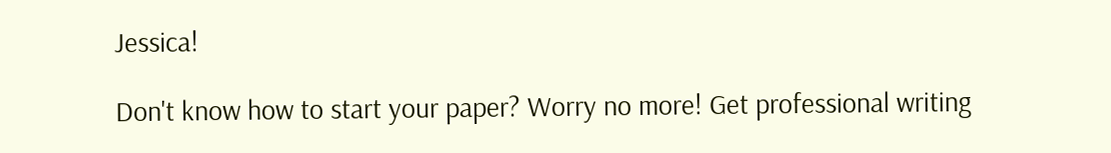Jessica!

Don't know how to start your paper? Worry no more! Get professional writing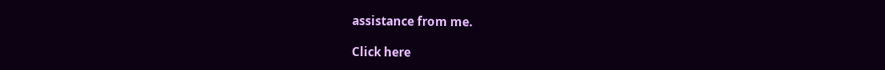assistance from me.

Click here